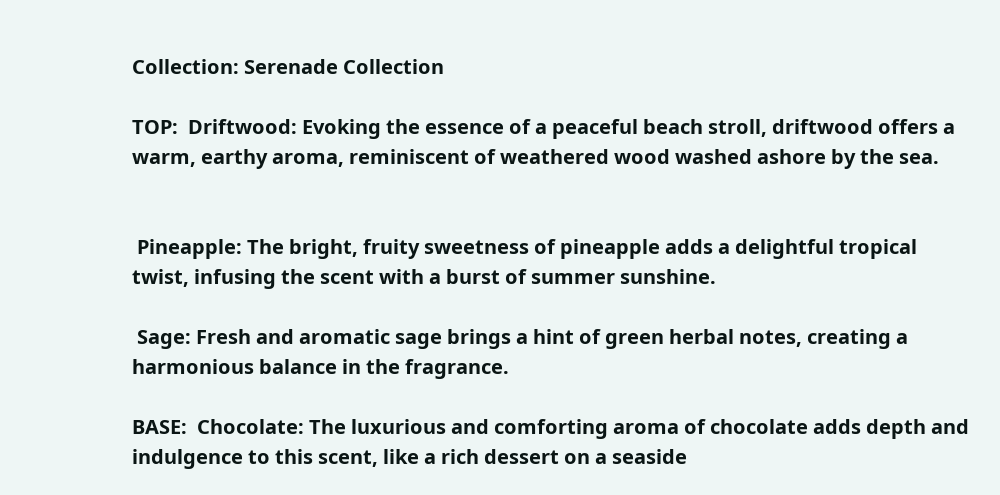Collection: Serenade Collection

TOP:  Driftwood: Evoking the essence of a peaceful beach stroll, driftwood offers a warm, earthy aroma, reminiscent of weathered wood washed ashore by the sea.


 Pineapple: The bright, fruity sweetness of pineapple adds a delightful tropical twist, infusing the scent with a burst of summer sunshine.

 Sage: Fresh and aromatic sage brings a hint of green herbal notes, creating a harmonious balance in the fragrance.

BASE:  Chocolate: The luxurious and comforting aroma of chocolate adds depth and indulgence to this scent, like a rich dessert on a seaside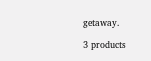getaway.

3 products